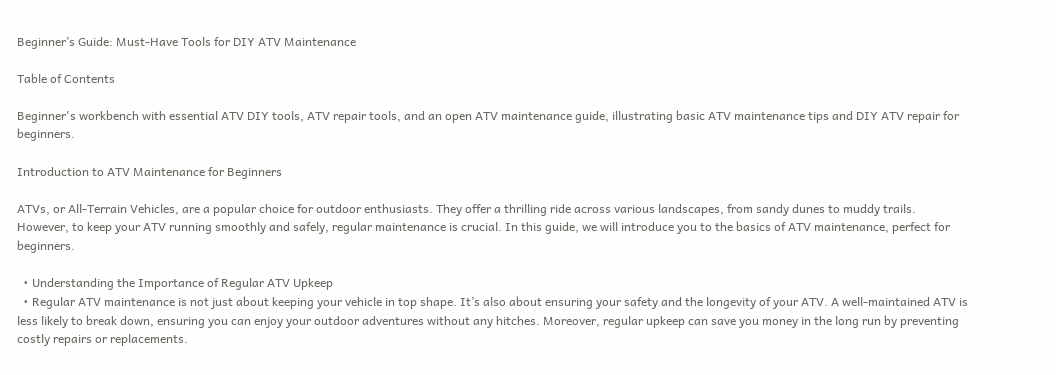Beginner’s Guide: Must-Have Tools for DIY ATV Maintenance

Table of Contents

Beginner's workbench with essential ATV DIY tools, ATV repair tools, and an open ATV maintenance guide, illustrating basic ATV maintenance tips and DIY ATV repair for beginners.

Introduction to ATV Maintenance for Beginners

ATVs, or All-Terrain Vehicles, are a popular choice for outdoor enthusiasts. They offer a thrilling ride across various landscapes, from sandy dunes to muddy trails. However, to keep your ATV running smoothly and safely, regular maintenance is crucial. In this guide, we will introduce you to the basics of ATV maintenance, perfect for beginners.

  • Understanding the Importance of Regular ATV Upkeep
  • Regular ATV maintenance is not just about keeping your vehicle in top shape. It’s also about ensuring your safety and the longevity of your ATV. A well-maintained ATV is less likely to break down, ensuring you can enjoy your outdoor adventures without any hitches. Moreover, regular upkeep can save you money in the long run by preventing costly repairs or replacements.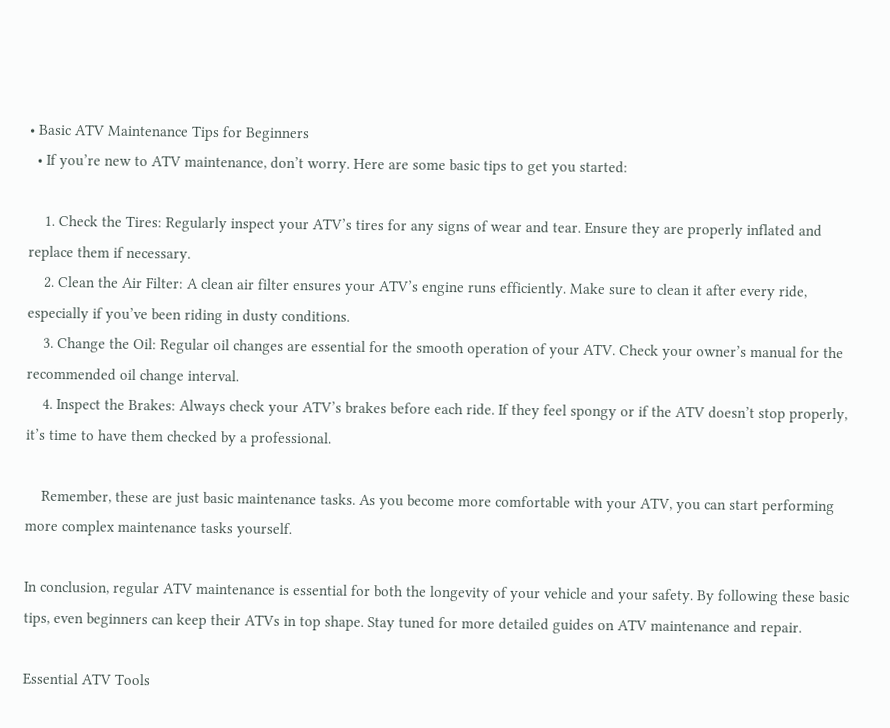• Basic ATV Maintenance Tips for Beginners
  • If you’re new to ATV maintenance, don’t worry. Here are some basic tips to get you started:

    1. Check the Tires: Regularly inspect your ATV’s tires for any signs of wear and tear. Ensure they are properly inflated and replace them if necessary.
    2. Clean the Air Filter: A clean air filter ensures your ATV’s engine runs efficiently. Make sure to clean it after every ride, especially if you’ve been riding in dusty conditions.
    3. Change the Oil: Regular oil changes are essential for the smooth operation of your ATV. Check your owner’s manual for the recommended oil change interval.
    4. Inspect the Brakes: Always check your ATV’s brakes before each ride. If they feel spongy or if the ATV doesn’t stop properly, it’s time to have them checked by a professional.

    Remember, these are just basic maintenance tasks. As you become more comfortable with your ATV, you can start performing more complex maintenance tasks yourself.

In conclusion, regular ATV maintenance is essential for both the longevity of your vehicle and your safety. By following these basic tips, even beginners can keep their ATVs in top shape. Stay tuned for more detailed guides on ATV maintenance and repair.

Essential ATV Tools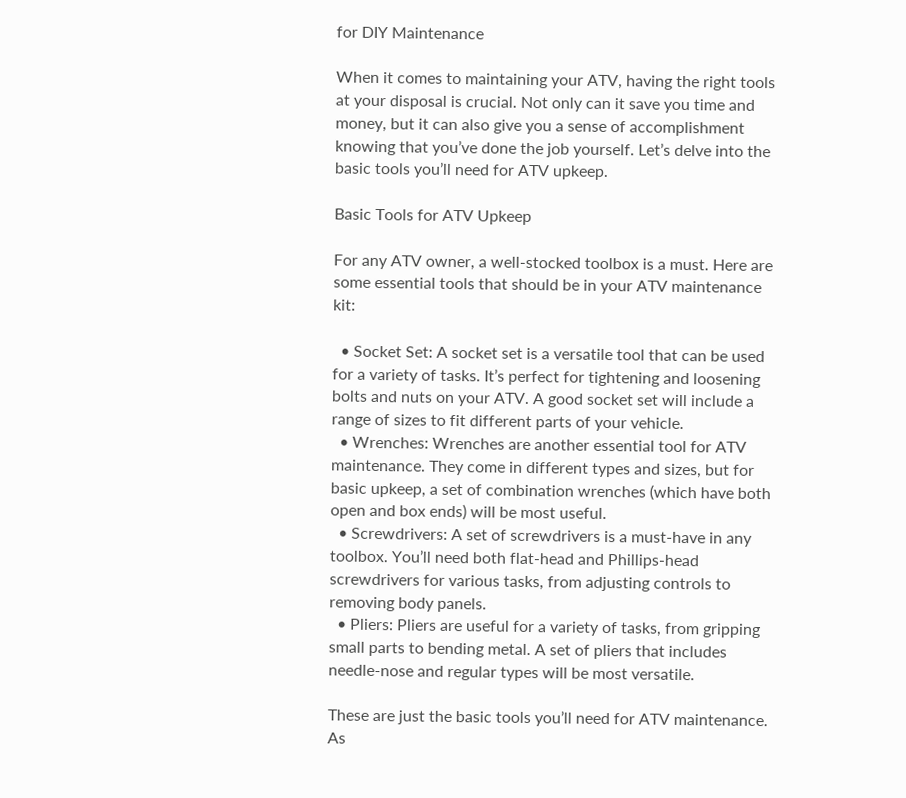for DIY Maintenance

When it comes to maintaining your ATV, having the right tools at your disposal is crucial. Not only can it save you time and money, but it can also give you a sense of accomplishment knowing that you’ve done the job yourself. Let’s delve into the basic tools you’ll need for ATV upkeep.

Basic Tools for ATV Upkeep

For any ATV owner, a well-stocked toolbox is a must. Here are some essential tools that should be in your ATV maintenance kit:

  • Socket Set: A socket set is a versatile tool that can be used for a variety of tasks. It’s perfect for tightening and loosening bolts and nuts on your ATV. A good socket set will include a range of sizes to fit different parts of your vehicle.
  • Wrenches: Wrenches are another essential tool for ATV maintenance. They come in different types and sizes, but for basic upkeep, a set of combination wrenches (which have both open and box ends) will be most useful.
  • Screwdrivers: A set of screwdrivers is a must-have in any toolbox. You’ll need both flat-head and Phillips-head screwdrivers for various tasks, from adjusting controls to removing body panels.
  • Pliers: Pliers are useful for a variety of tasks, from gripping small parts to bending metal. A set of pliers that includes needle-nose and regular types will be most versatile.

These are just the basic tools you’ll need for ATV maintenance. As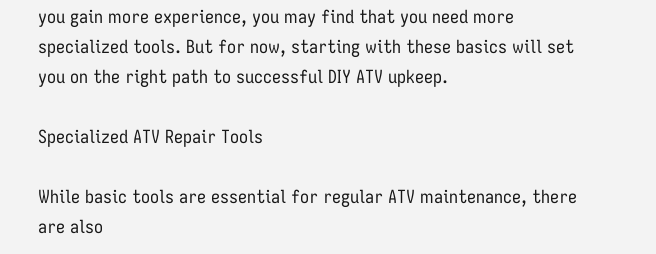you gain more experience, you may find that you need more specialized tools. But for now, starting with these basics will set you on the right path to successful DIY ATV upkeep.

Specialized ATV Repair Tools

While basic tools are essential for regular ATV maintenance, there are also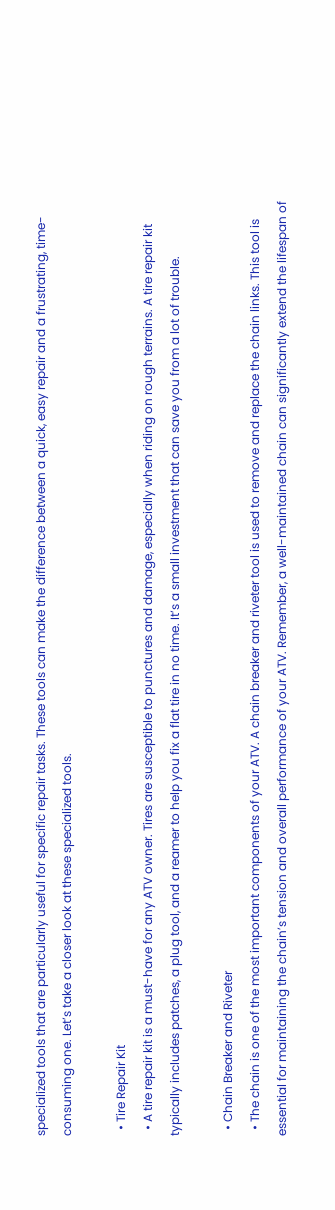specialized tools that are particularly useful for specific repair tasks. These tools can make the difference between a quick, easy repair and a frustrating, time-consuming one. Let’s take a closer look at these specialized tools.

  • Tire Repair Kit
  • A tire repair kit is a must-have for any ATV owner. Tires are susceptible to punctures and damage, especially when riding on rough terrains. A tire repair kit typically includes patches, a plug tool, and a reamer to help you fix a flat tire in no time. It’s a small investment that can save you from a lot of trouble.

  • Chain Breaker and Riveter
  • The chain is one of the most important components of your ATV. A chain breaker and riveter tool is used to remove and replace the chain links. This tool is essential for maintaining the chain’s tension and overall performance of your ATV. Remember, a well-maintained chain can significantly extend the lifespan of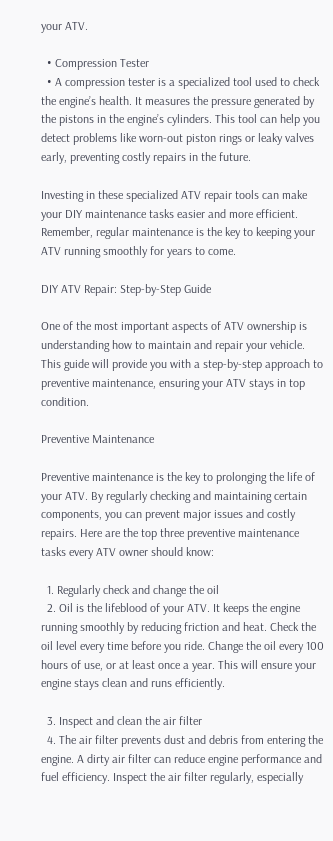your ATV.

  • Compression Tester
  • A compression tester is a specialized tool used to check the engine’s health. It measures the pressure generated by the pistons in the engine’s cylinders. This tool can help you detect problems like worn-out piston rings or leaky valves early, preventing costly repairs in the future.

Investing in these specialized ATV repair tools can make your DIY maintenance tasks easier and more efficient. Remember, regular maintenance is the key to keeping your ATV running smoothly for years to come.

DIY ATV Repair: Step-by-Step Guide

One of the most important aspects of ATV ownership is understanding how to maintain and repair your vehicle. This guide will provide you with a step-by-step approach to preventive maintenance, ensuring your ATV stays in top condition.

Preventive Maintenance

Preventive maintenance is the key to prolonging the life of your ATV. By regularly checking and maintaining certain components, you can prevent major issues and costly repairs. Here are the top three preventive maintenance tasks every ATV owner should know:

  1. Regularly check and change the oil
  2. Oil is the lifeblood of your ATV. It keeps the engine running smoothly by reducing friction and heat. Check the oil level every time before you ride. Change the oil every 100 hours of use, or at least once a year. This will ensure your engine stays clean and runs efficiently.

  3. Inspect and clean the air filter
  4. The air filter prevents dust and debris from entering the engine. A dirty air filter can reduce engine performance and fuel efficiency. Inspect the air filter regularly, especially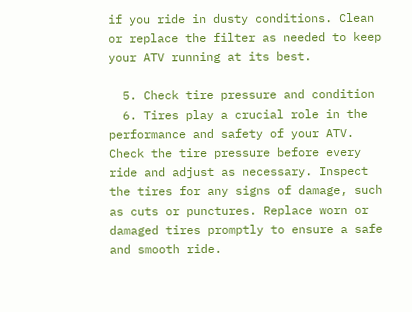if you ride in dusty conditions. Clean or replace the filter as needed to keep your ATV running at its best.

  5. Check tire pressure and condition
  6. Tires play a crucial role in the performance and safety of your ATV. Check the tire pressure before every ride and adjust as necessary. Inspect the tires for any signs of damage, such as cuts or punctures. Replace worn or damaged tires promptly to ensure a safe and smooth ride.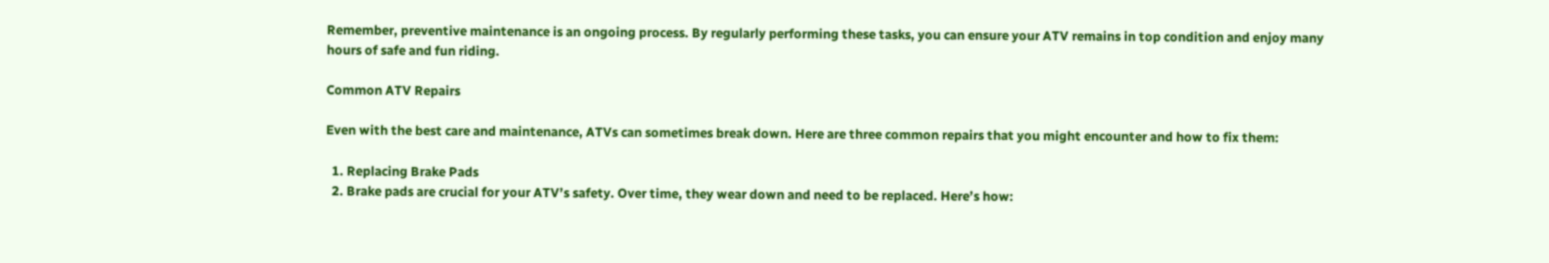Remember, preventive maintenance is an ongoing process. By regularly performing these tasks, you can ensure your ATV remains in top condition and enjoy many hours of safe and fun riding.

Common ATV Repairs

Even with the best care and maintenance, ATVs can sometimes break down. Here are three common repairs that you might encounter and how to fix them:

  1. Replacing Brake Pads
  2. Brake pads are crucial for your ATV’s safety. Over time, they wear down and need to be replaced. Here’s how: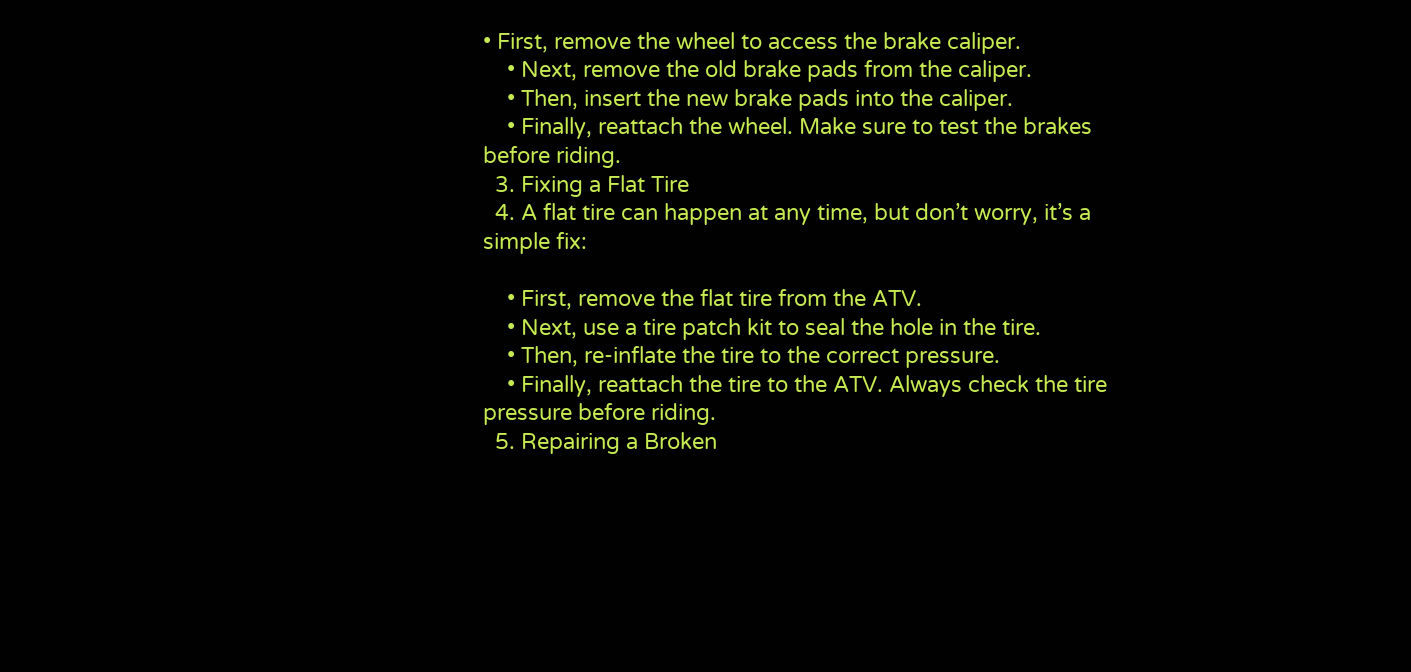• First, remove the wheel to access the brake caliper.
    • Next, remove the old brake pads from the caliper.
    • Then, insert the new brake pads into the caliper.
    • Finally, reattach the wheel. Make sure to test the brakes before riding.
  3. Fixing a Flat Tire
  4. A flat tire can happen at any time, but don’t worry, it’s a simple fix:

    • First, remove the flat tire from the ATV.
    • Next, use a tire patch kit to seal the hole in the tire.
    • Then, re-inflate the tire to the correct pressure.
    • Finally, reattach the tire to the ATV. Always check the tire pressure before riding.
  5. Repairing a Broken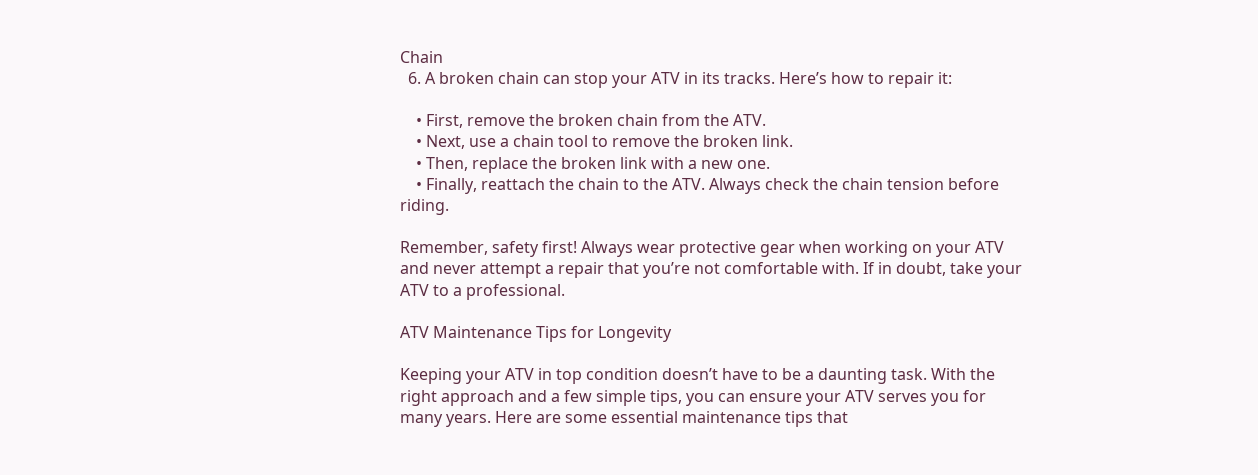Chain
  6. A broken chain can stop your ATV in its tracks. Here’s how to repair it:

    • First, remove the broken chain from the ATV.
    • Next, use a chain tool to remove the broken link.
    • Then, replace the broken link with a new one.
    • Finally, reattach the chain to the ATV. Always check the chain tension before riding.

Remember, safety first! Always wear protective gear when working on your ATV and never attempt a repair that you’re not comfortable with. If in doubt, take your ATV to a professional.

ATV Maintenance Tips for Longevity

Keeping your ATV in top condition doesn’t have to be a daunting task. With the right approach and a few simple tips, you can ensure your ATV serves you for many years. Here are some essential maintenance tips that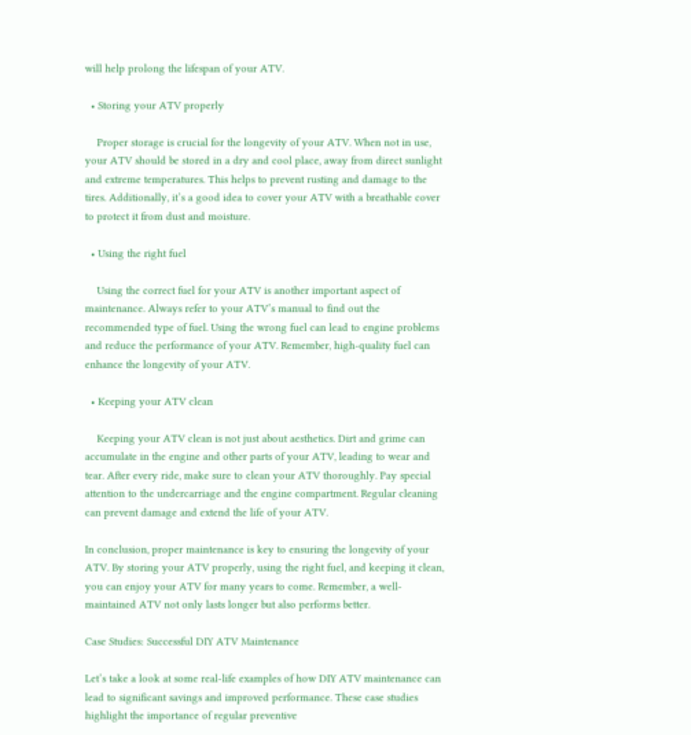will help prolong the lifespan of your ATV.

  • Storing your ATV properly

    Proper storage is crucial for the longevity of your ATV. When not in use, your ATV should be stored in a dry and cool place, away from direct sunlight and extreme temperatures. This helps to prevent rusting and damage to the tires. Additionally, it’s a good idea to cover your ATV with a breathable cover to protect it from dust and moisture.

  • Using the right fuel

    Using the correct fuel for your ATV is another important aspect of maintenance. Always refer to your ATV’s manual to find out the recommended type of fuel. Using the wrong fuel can lead to engine problems and reduce the performance of your ATV. Remember, high-quality fuel can enhance the longevity of your ATV.

  • Keeping your ATV clean

    Keeping your ATV clean is not just about aesthetics. Dirt and grime can accumulate in the engine and other parts of your ATV, leading to wear and tear. After every ride, make sure to clean your ATV thoroughly. Pay special attention to the undercarriage and the engine compartment. Regular cleaning can prevent damage and extend the life of your ATV.

In conclusion, proper maintenance is key to ensuring the longevity of your ATV. By storing your ATV properly, using the right fuel, and keeping it clean, you can enjoy your ATV for many years to come. Remember, a well-maintained ATV not only lasts longer but also performs better.

Case Studies: Successful DIY ATV Maintenance

Let’s take a look at some real-life examples of how DIY ATV maintenance can lead to significant savings and improved performance. These case studies highlight the importance of regular preventive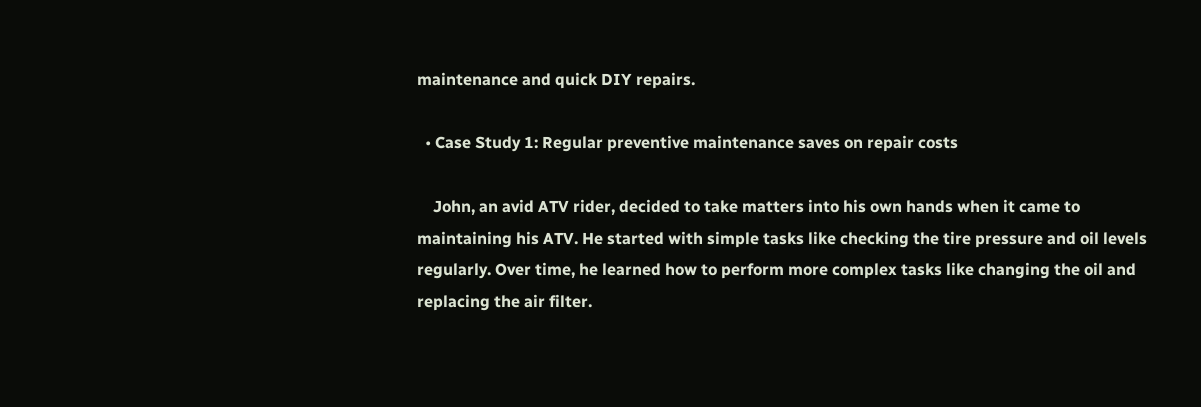maintenance and quick DIY repairs.

  • Case Study 1: Regular preventive maintenance saves on repair costs

    John, an avid ATV rider, decided to take matters into his own hands when it came to maintaining his ATV. He started with simple tasks like checking the tire pressure and oil levels regularly. Over time, he learned how to perform more complex tasks like changing the oil and replacing the air filter.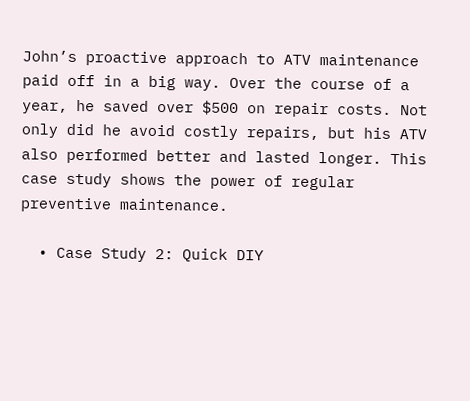John’s proactive approach to ATV maintenance paid off in a big way. Over the course of a year, he saved over $500 on repair costs. Not only did he avoid costly repairs, but his ATV also performed better and lasted longer. This case study shows the power of regular preventive maintenance.

  • Case Study 2: Quick DIY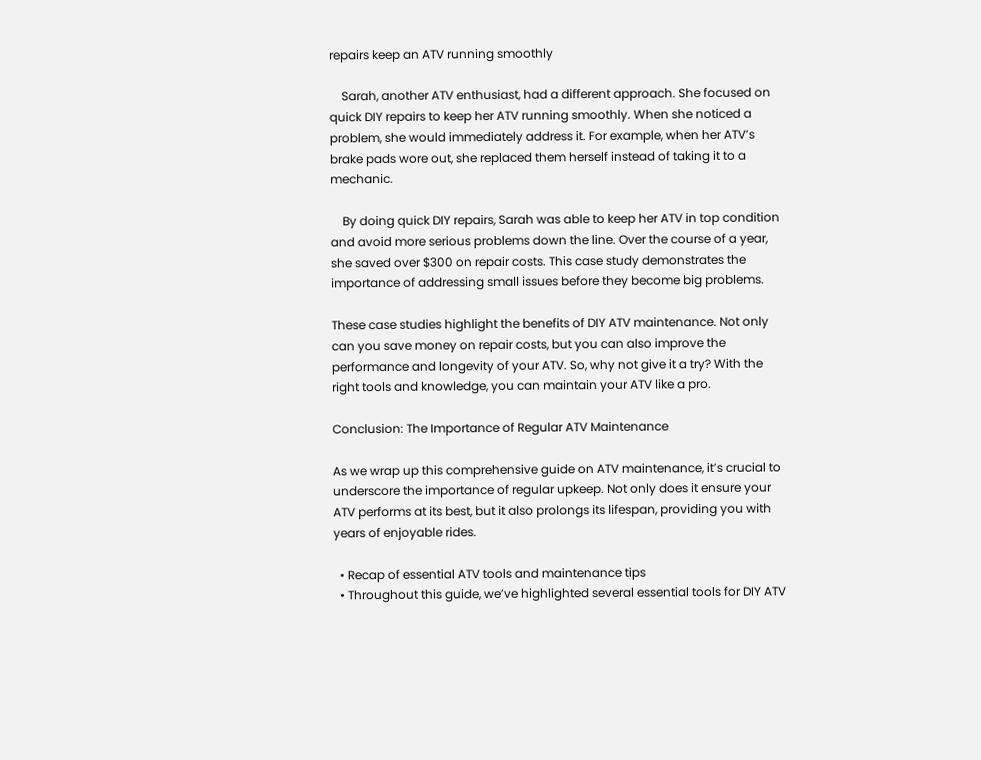repairs keep an ATV running smoothly

    Sarah, another ATV enthusiast, had a different approach. She focused on quick DIY repairs to keep her ATV running smoothly. When she noticed a problem, she would immediately address it. For example, when her ATV’s brake pads wore out, she replaced them herself instead of taking it to a mechanic.

    By doing quick DIY repairs, Sarah was able to keep her ATV in top condition and avoid more serious problems down the line. Over the course of a year, she saved over $300 on repair costs. This case study demonstrates the importance of addressing small issues before they become big problems.

These case studies highlight the benefits of DIY ATV maintenance. Not only can you save money on repair costs, but you can also improve the performance and longevity of your ATV. So, why not give it a try? With the right tools and knowledge, you can maintain your ATV like a pro.

Conclusion: The Importance of Regular ATV Maintenance

As we wrap up this comprehensive guide on ATV maintenance, it’s crucial to underscore the importance of regular upkeep. Not only does it ensure your ATV performs at its best, but it also prolongs its lifespan, providing you with years of enjoyable rides.

  • Recap of essential ATV tools and maintenance tips
  • Throughout this guide, we’ve highlighted several essential tools for DIY ATV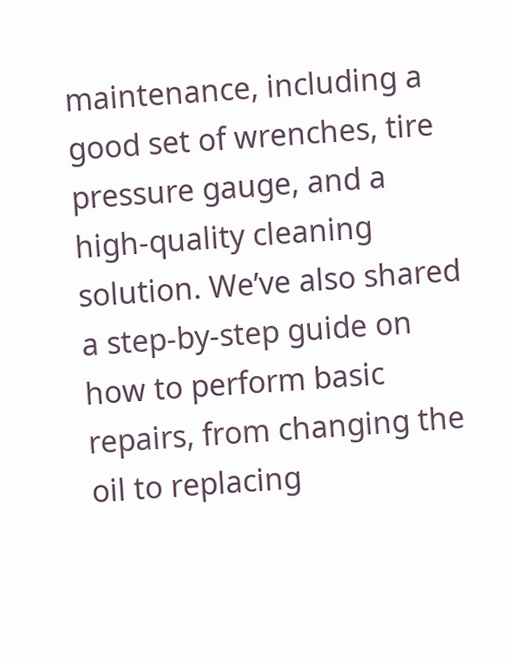maintenance, including a good set of wrenches, tire pressure gauge, and a high-quality cleaning solution. We’ve also shared a step-by-step guide on how to perform basic repairs, from changing the oil to replacing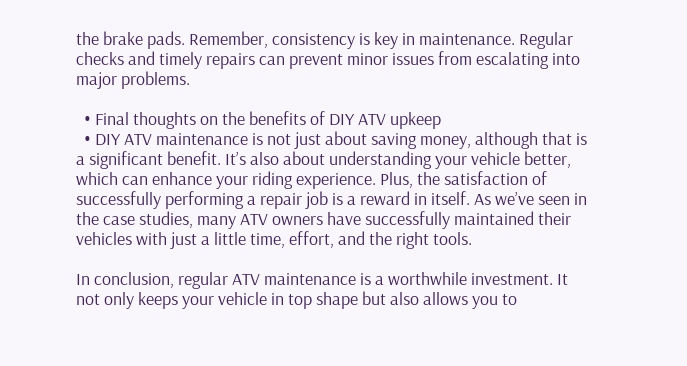the brake pads. Remember, consistency is key in maintenance. Regular checks and timely repairs can prevent minor issues from escalating into major problems.

  • Final thoughts on the benefits of DIY ATV upkeep
  • DIY ATV maintenance is not just about saving money, although that is a significant benefit. It’s also about understanding your vehicle better, which can enhance your riding experience. Plus, the satisfaction of successfully performing a repair job is a reward in itself. As we’ve seen in the case studies, many ATV owners have successfully maintained their vehicles with just a little time, effort, and the right tools.

In conclusion, regular ATV maintenance is a worthwhile investment. It not only keeps your vehicle in top shape but also allows you to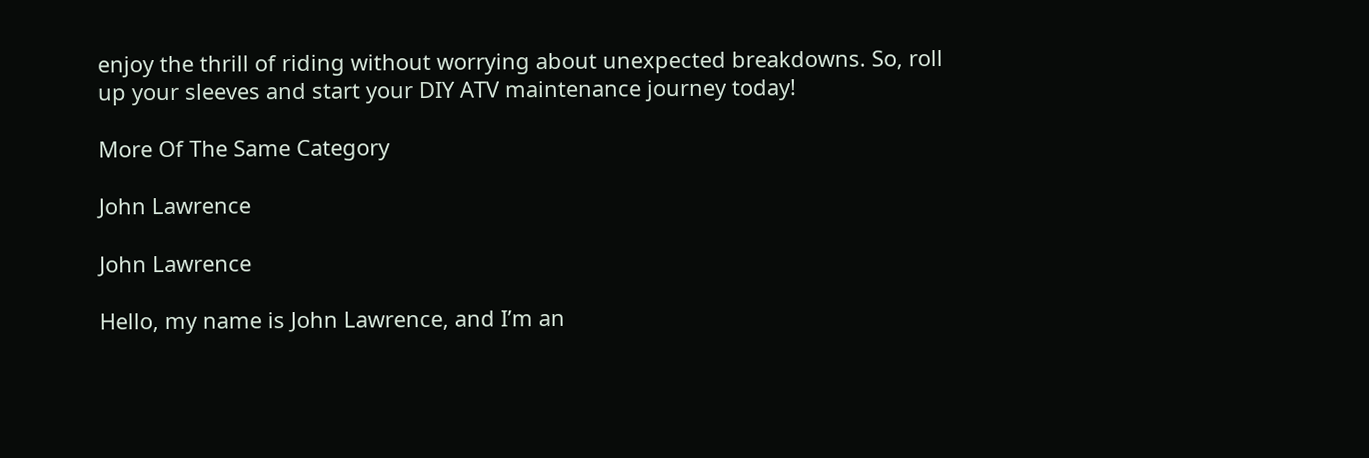enjoy the thrill of riding without worrying about unexpected breakdowns. So, roll up your sleeves and start your DIY ATV maintenance journey today!

More Of The Same Category

John Lawrence

John Lawrence

Hello, my name is John Lawrence, and I’m an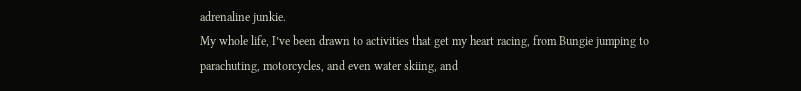adrenaline junkie.
My whole life, I’ve been drawn to activities that get my heart racing, from Bungie jumping to parachuting, motorcycles, and even water skiing, and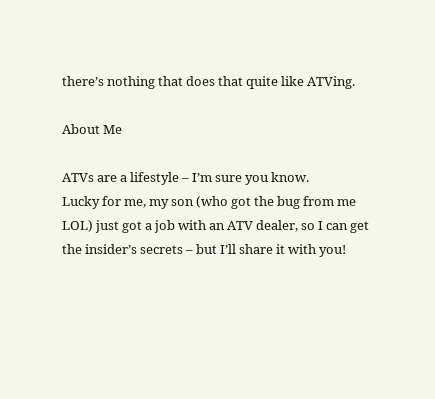there’s nothing that does that quite like ATVing.

About Me

ATVs are a lifestyle – I’m sure you know.
Lucky for me, my son (who got the bug from me LOL) just got a job with an ATV dealer, so I can get the insider’s secrets – but I’ll share it with you!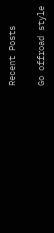Recent Posts

Go offroad style